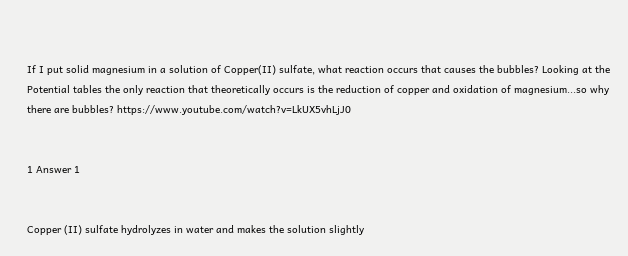If I put solid magnesium in a solution of Copper(II) sulfate, what reaction occurs that causes the bubbles? Looking at the Potential tables the only reaction that theoretically occurs is the reduction of copper and oxidation of magnesium...so why there are bubbles? https://www.youtube.com/watch?v=LkUX5vhLjJ0


1 Answer 1


Copper (II) sulfate hydrolyzes in water and makes the solution slightly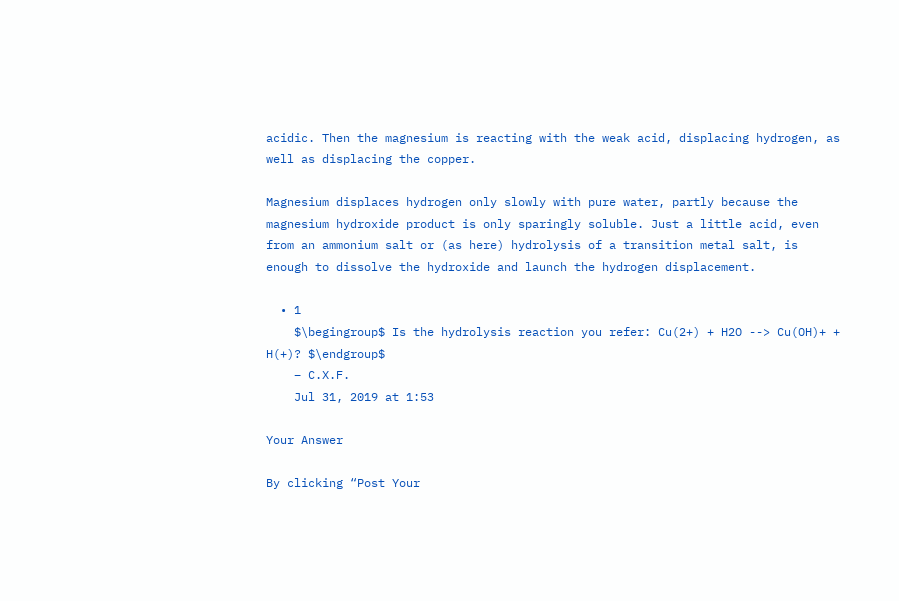acidic. Then the magnesium is reacting with the weak acid, displacing hydrogen, as well as displacing the copper.

Magnesium displaces hydrogen only slowly with pure water, partly because the magnesium hydroxide product is only sparingly soluble. Just a little acid, even from an ammonium salt or (as here) hydrolysis of a transition metal salt, is enough to dissolve the hydroxide and launch the hydrogen displacement.

  • 1
    $\begingroup$ Is the hydrolysis reaction you refer: Cu(2+) + H2O --> Cu(OH)+ + H(+)? $\endgroup$
    – C.X.F.
    Jul 31, 2019 at 1:53

Your Answer

By clicking “Post Your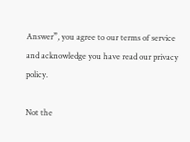Answer”, you agree to our terms of service and acknowledge you have read our privacy policy.

Not the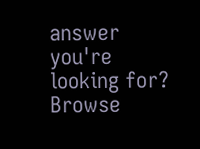answer you're looking for? Browse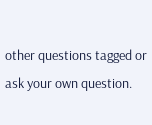other questions tagged or ask your own question.